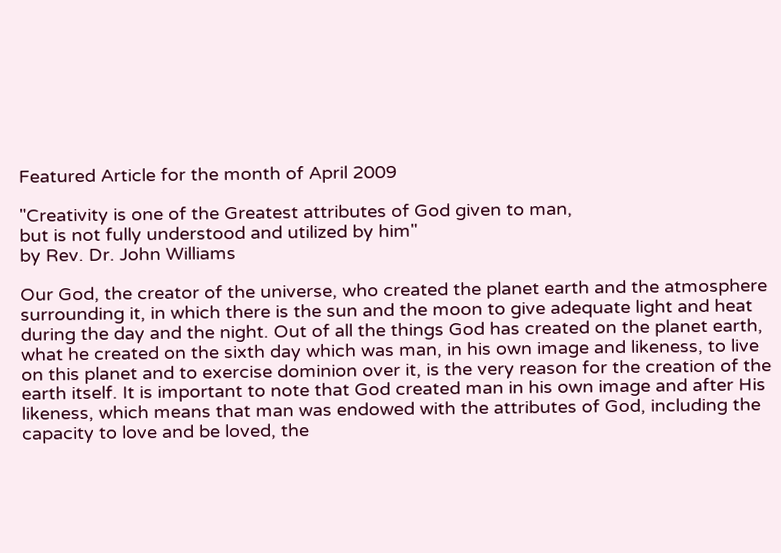Featured Article for the month of April 2009

"Creativity is one of the Greatest attributes of God given to man,
but is not fully understood and utilized by him"
by Rev. Dr. John Williams

Our God, the creator of the universe, who created the planet earth and the atmosphere surrounding it, in which there is the sun and the moon to give adequate light and heat during the day and the night. Out of all the things God has created on the planet earth, what he created on the sixth day which was man, in his own image and likeness, to live on this planet and to exercise dominion over it, is the very reason for the creation of the earth itself. It is important to note that God created man in his own image and after His likeness, which means that man was endowed with the attributes of God, including the capacity to love and be loved, the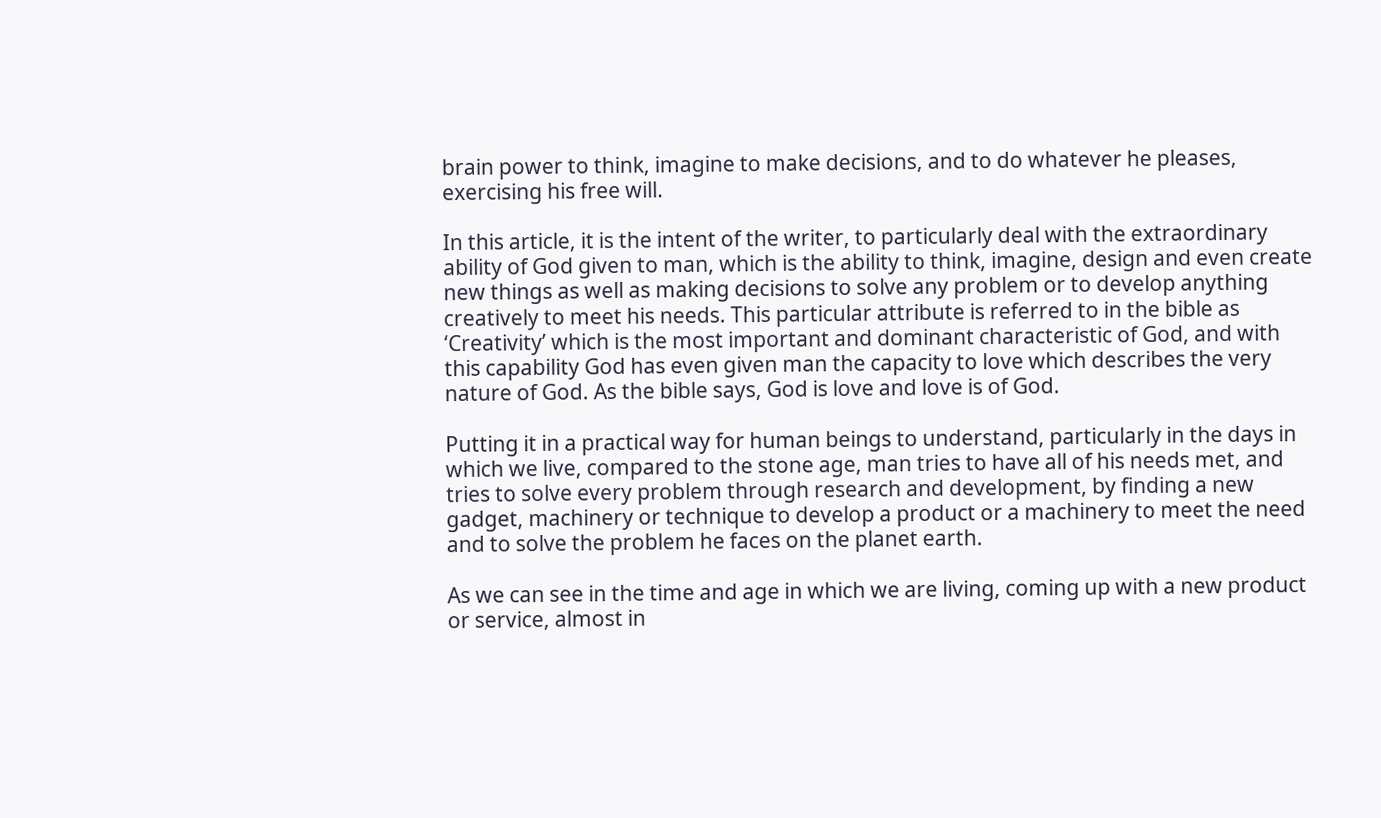brain power to think, imagine to make decisions, and to do whatever he pleases, exercising his free will.

In this article, it is the intent of the writer, to particularly deal with the extraordinary ability of God given to man, which is the ability to think, imagine, design and even create new things as well as making decisions to solve any problem or to develop anything creatively to meet his needs. This particular attribute is referred to in the bible as ‘Creativity’ which is the most important and dominant characteristic of God, and with this capability God has even given man the capacity to love which describes the very nature of God. As the bible says, God is love and love is of God.

Putting it in a practical way for human beings to understand, particularly in the days in which we live, compared to the stone age, man tries to have all of his needs met, and tries to solve every problem through research and development, by finding a new gadget, machinery or technique to develop a product or a machinery to meet the need and to solve the problem he faces on the planet earth.

As we can see in the time and age in which we are living, coming up with a new product or service, almost in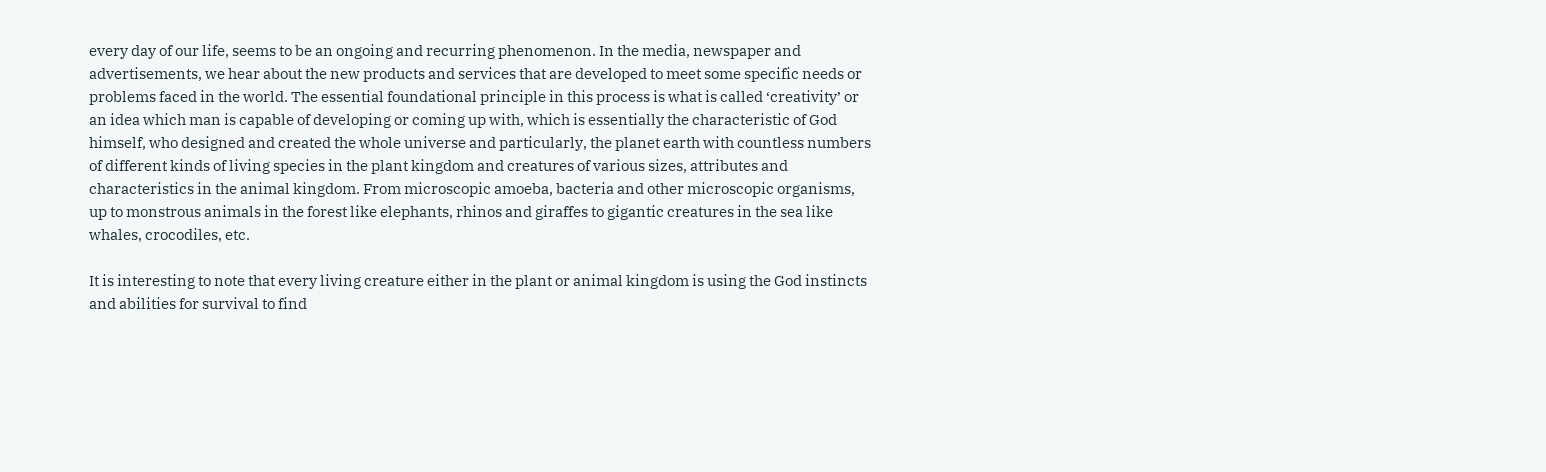every day of our life, seems to be an ongoing and recurring phenomenon. In the media, newspaper and advertisements, we hear about the new products and services that are developed to meet some specific needs or problems faced in the world. The essential foundational principle in this process is what is called ‘creativity’ or an idea which man is capable of developing or coming up with, which is essentially the characteristic of God himself, who designed and created the whole universe and particularly, the planet earth with countless numbers of different kinds of living species in the plant kingdom and creatures of various sizes, attributes and characteristics in the animal kingdom. From microscopic amoeba, bacteria and other microscopic organisms, up to monstrous animals in the forest like elephants, rhinos and giraffes to gigantic creatures in the sea like whales, crocodiles, etc.

It is interesting to note that every living creature either in the plant or animal kingdom is using the God instincts and abilities for survival to find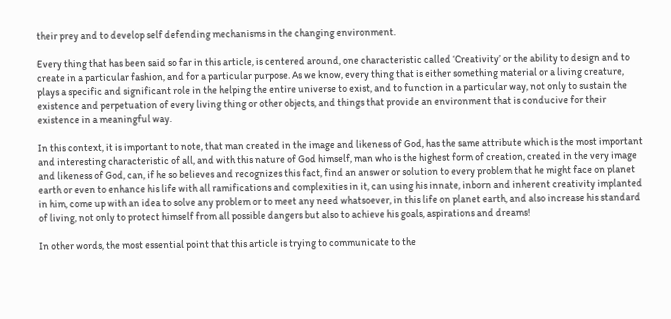their prey and to develop self defending mechanisms in the changing environment.

Every thing that has been said so far in this article, is centered around, one characteristic called ‘Creativity’ or the ability to design and to create in a particular fashion, and for a particular purpose. As we know, every thing that is either something material or a living creature, plays a specific and significant role in the helping the entire universe to exist, and to function in a particular way, not only to sustain the existence and perpetuation of every living thing or other objects, and things that provide an environment that is conducive for their existence in a meaningful way.

In this context, it is important to note, that man created in the image and likeness of God, has the same attribute which is the most important and interesting characteristic of all, and with this nature of God himself, man who is the highest form of creation, created in the very image and likeness of God, can, if he so believes and recognizes this fact, find an answer or solution to every problem that he might face on planet earth or even to enhance his life with all ramifications and complexities in it, can using his innate, inborn and inherent creativity implanted in him, come up with an idea to solve any problem or to meet any need whatsoever, in this life on planet earth, and also increase his standard of living, not only to protect himself from all possible dangers but also to achieve his goals, aspirations and dreams!

In other words, the most essential point that this article is trying to communicate to the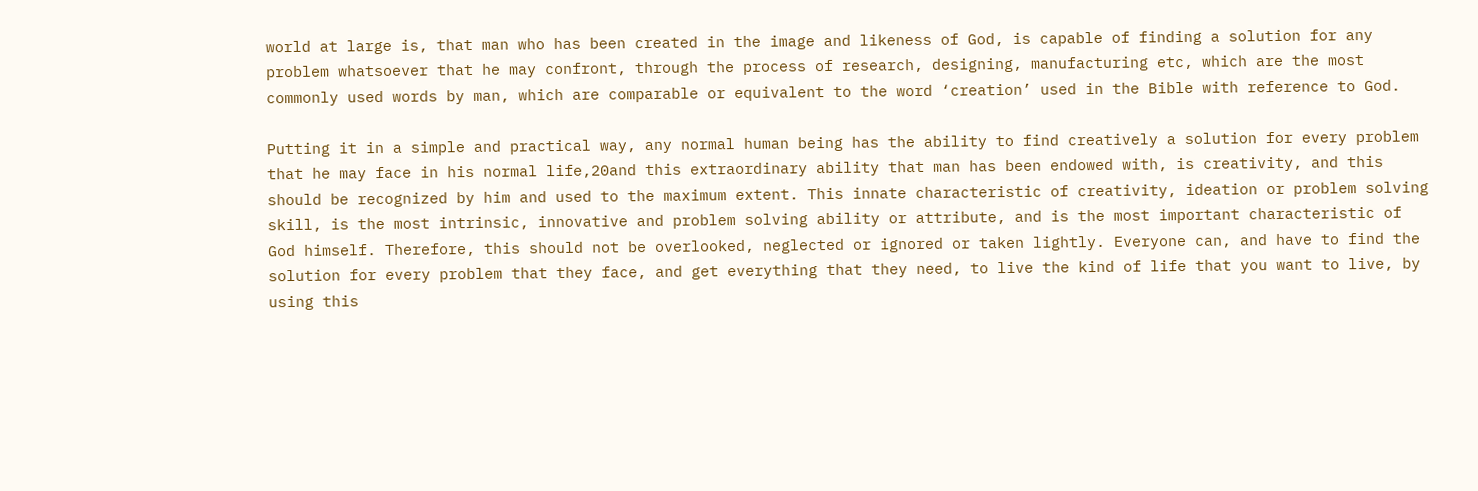world at large is, that man who has been created in the image and likeness of God, is capable of finding a solution for any problem whatsoever that he may confront, through the process of research, designing, manufacturing etc, which are the most commonly used words by man, which are comparable or equivalent to the word ‘creation’ used in the Bible with reference to God.

Putting it in a simple and practical way, any normal human being has the ability to find creatively a solution for every problem that he may face in his normal life,20and this extraordinary ability that man has been endowed with, is creativity, and this should be recognized by him and used to the maximum extent. This innate characteristic of creativity, ideation or problem solving skill, is the most intrinsic, innovative and problem solving ability or attribute, and is the most important characteristic of God himself. Therefore, this should not be overlooked, neglected or ignored or taken lightly. Everyone can, and have to find the solution for every problem that they face, and get everything that they need, to live the kind of life that you want to live, by using this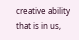creative ability that is in us,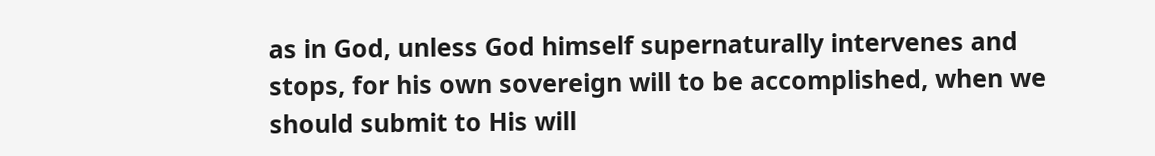as in God, unless God himself supernaturally intervenes and stops, for his own sovereign will to be accomplished, when we should submit to His will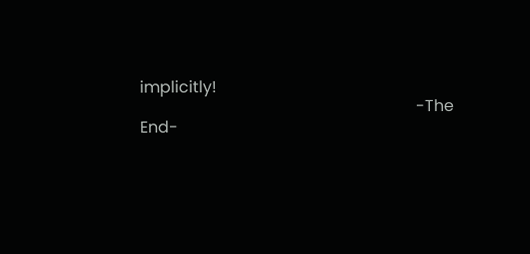implicitly!
                                                                     -The End-